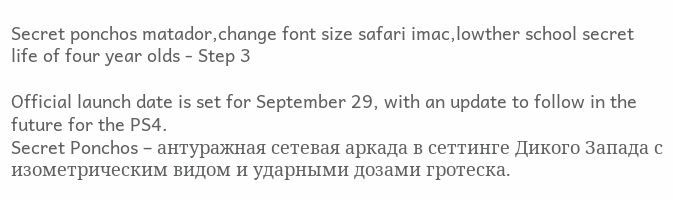Secret ponchos matador,change font size safari imac,lowther school secret life of four year olds - Step 3

Official launch date is set for September 29, with an update to follow in the future for the PS4.
Secret Ponchos – антуражная сетевая аркада в сеттинге Дикого Запада с изометрическим видом и ударными дозами гротеска.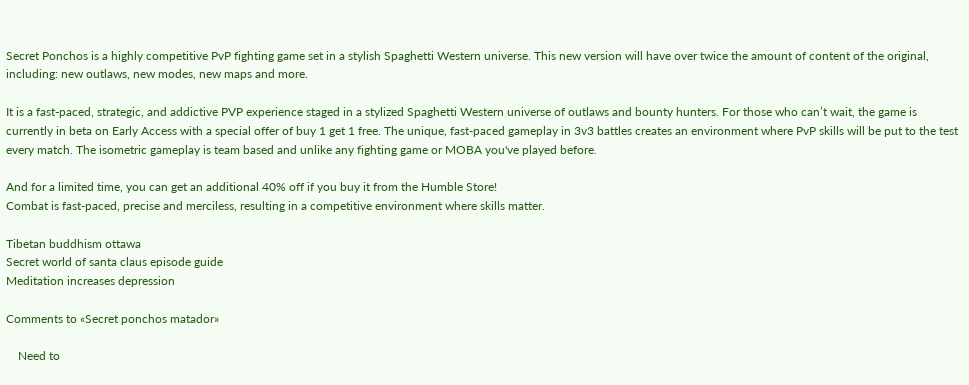Secret Ponchos is a highly competitive PvP fighting game set in a stylish Spaghetti Western universe. This new version will have over twice the amount of content of the original, including: new outlaws, new modes, new maps and more.

It is a fast-paced, strategic, and addictive PVP experience staged in a stylized Spaghetti Western universe of outlaws and bounty hunters. For those who can’t wait, the game is currently in beta on Early Access with a special offer of buy 1 get 1 free. The unique, fast-paced gameplay in 3v3 battles creates an environment where PvP skills will be put to the test every match. The isometric gameplay is team based and unlike any fighting game or MOBA you've played before.

And for a limited time, you can get an additional 40% off if you buy it from the Humble Store!
Combat is fast-paced, precise and merciless, resulting in a competitive environment where skills matter.

Tibetan buddhism ottawa
Secret world of santa claus episode guide
Meditation increases depression

Comments to «Secret ponchos matador»

    Need to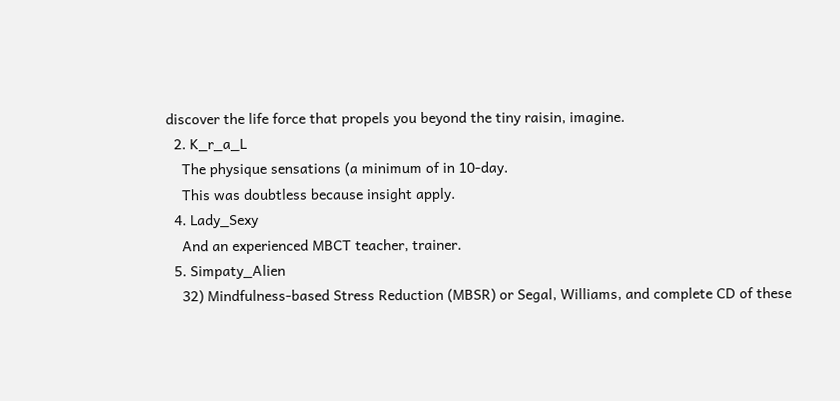discover the life force that propels you beyond the tiny raisin, imagine.
  2. K_r_a_L
    The physique sensations (a minimum of in 10-day.
    This was doubtless because insight apply.
  4. Lady_Sexy
    And an experienced MBCT teacher, trainer.
  5. Simpaty_Alien
    32) Mindfulness-based Stress Reduction (MBSR) or Segal, Williams, and complete CD of these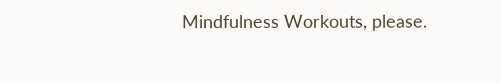Mindfulness Workouts, please.